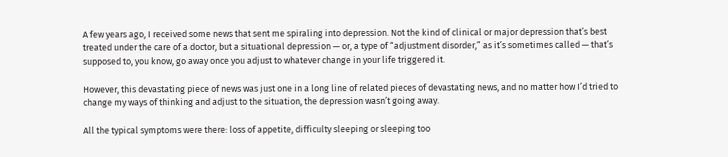A few years ago, I received some news that sent me spiraling into depression. Not the kind of clinical or major depression that’s best treated under the care of a doctor, but a situational depression — or, a type of “adjustment disorder,” as it’s sometimes called — that’s supposed to, you know, go away once you adjust to whatever change in your life triggered it.

However, this devastating piece of news was just one in a long line of related pieces of devastating news, and no matter how I’d tried to change my ways of thinking and adjust to the situation, the depression wasn’t going away.

All the typical symptoms were there: loss of appetite, difficulty sleeping or sleeping too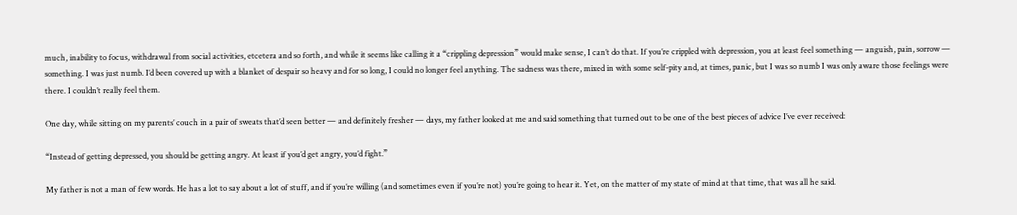much, inability to focus, withdrawal from social activities, etcetera and so forth, and while it seems like calling it a “crippling depression” would make sense, I can’t do that. If you’re crippled with depression, you at least feel something — anguish, pain, sorrow — something. I was just numb. I’d been covered up with a blanket of despair so heavy and for so long, I could no longer feel anything. The sadness was there, mixed in with some self-pity and, at times, panic, but I was so numb I was only aware those feelings were there. I couldn’t really feel them.

One day, while sitting on my parents’ couch in a pair of sweats that’d seen better — and definitely fresher — days, my father looked at me and said something that turned out to be one of the best pieces of advice I’ve ever received:

“Instead of getting depressed, you should be getting angry. At least if you’d get angry, you’d fight.”

My father is not a man of few words. He has a lot to say about a lot of stuff, and if you’re willing (and sometimes even if you’re not) you’re going to hear it. Yet, on the matter of my state of mind at that time, that was all he said.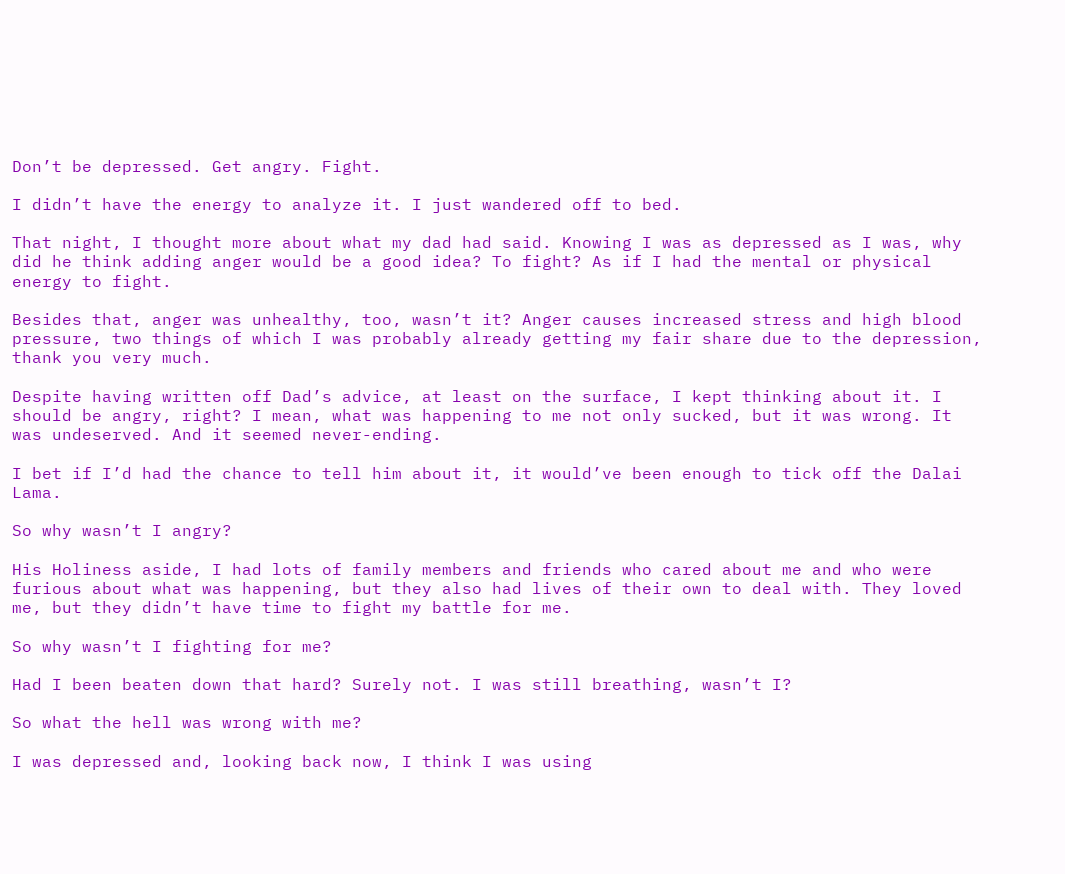Don’t be depressed. Get angry. Fight.

I didn’t have the energy to analyze it. I just wandered off to bed.

That night, I thought more about what my dad had said. Knowing I was as depressed as I was, why did he think adding anger would be a good idea? To fight? As if I had the mental or physical energy to fight.

Besides that, anger was unhealthy, too, wasn’t it? Anger causes increased stress and high blood pressure, two things of which I was probably already getting my fair share due to the depression, thank you very much.

Despite having written off Dad’s advice, at least on the surface, I kept thinking about it. I should be angry, right? I mean, what was happening to me not only sucked, but it was wrong. It was undeserved. And it seemed never-ending.

I bet if I’d had the chance to tell him about it, it would’ve been enough to tick off the Dalai Lama.

So why wasn’t I angry?

His Holiness aside, I had lots of family members and friends who cared about me and who were furious about what was happening, but they also had lives of their own to deal with. They loved me, but they didn’t have time to fight my battle for me.

So why wasn’t I fighting for me?

Had I been beaten down that hard? Surely not. I was still breathing, wasn’t I?

So what the hell was wrong with me?

I was depressed and, looking back now, I think I was using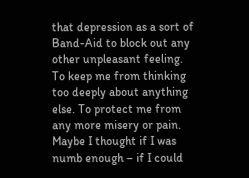that depression as a sort of Band-Aid to block out any other unpleasant feeling. To keep me from thinking too deeply about anything else. To protect me from any more misery or pain. Maybe I thought if I was numb enough – if I could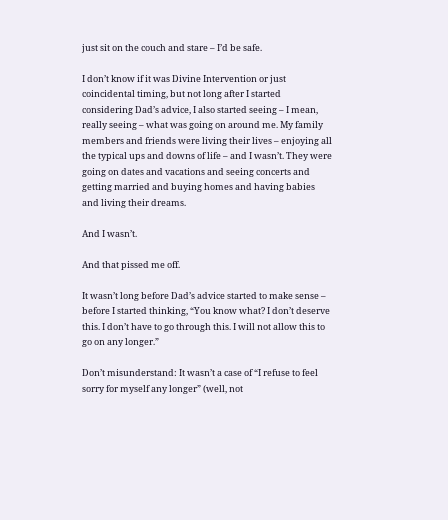just sit on the couch and stare – I’d be safe.

I don’t know if it was Divine Intervention or just coincidental timing, but not long after I started considering Dad’s advice, I also started seeing – I mean, really seeing – what was going on around me. My family members and friends were living their lives – enjoying all the typical ups and downs of life – and I wasn’t. They were going on dates and vacations and seeing concerts and getting married and buying homes and having babies and living their dreams.

And I wasn’t.

And that pissed me off.

It wasn’t long before Dad’s advice started to make sense – before I started thinking, “You know what? I don’t deserve this. I don’t have to go through this. I will not allow this to go on any longer.”

Don’t misunderstand: It wasn’t a case of “I refuse to feel sorry for myself any longer” (well, not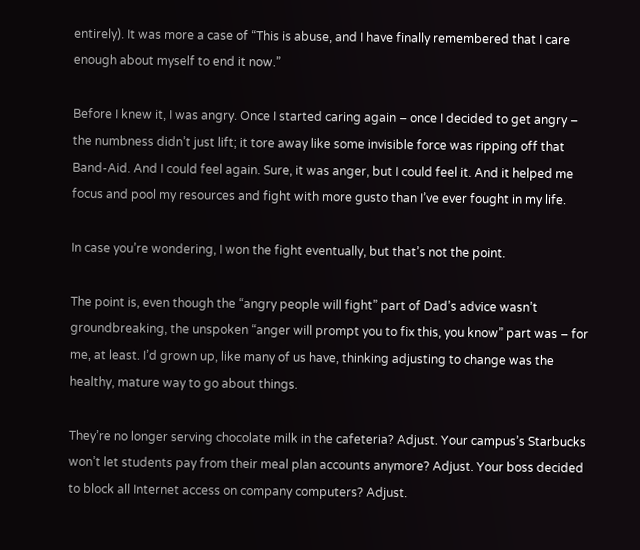entirely). It was more a case of “This is abuse, and I have finally remembered that I care enough about myself to end it now.”

Before I knew it, I was angry. Once I started caring again – once I decided to get angry – the numbness didn’t just lift; it tore away like some invisible force was ripping off that Band-Aid. And I could feel again. Sure, it was anger, but I could feel it. And it helped me focus and pool my resources and fight with more gusto than I’ve ever fought in my life.

In case you’re wondering, I won the fight eventually, but that’s not the point.

The point is, even though the “angry people will fight” part of Dad’s advice wasn’t groundbreaking, the unspoken “anger will prompt you to fix this, you know” part was – for me, at least. I’d grown up, like many of us have, thinking adjusting to change was the healthy, mature way to go about things.

They’re no longer serving chocolate milk in the cafeteria? Adjust. Your campus’s Starbucks won’t let students pay from their meal plan accounts anymore? Adjust. Your boss decided to block all Internet access on company computers? Adjust.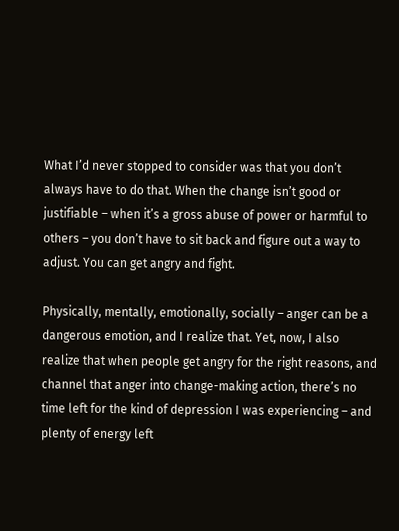What I’d never stopped to consider was that you don’t always have to do that. When the change isn’t good or justifiable – when it’s a gross abuse of power or harmful to others – you don’t have to sit back and figure out a way to adjust. You can get angry and fight.

Physically, mentally, emotionally, socially – anger can be a dangerous emotion, and I realize that. Yet, now, I also realize that when people get angry for the right reasons, and channel that anger into change-making action, there’s no time left for the kind of depression I was experiencing – and plenty of energy left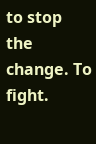to stop the change. To fight.